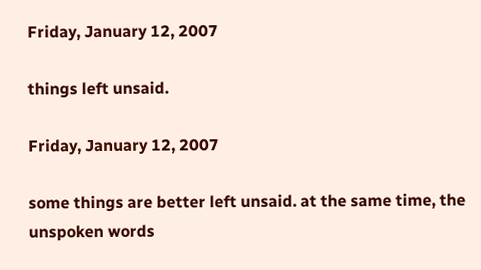Friday, January 12, 2007

things left unsaid.

Friday, January 12, 2007

some things are better left unsaid. at the same time, the unspoken words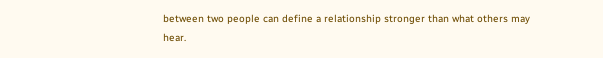between two people can define a relationship stronger than what others may hear.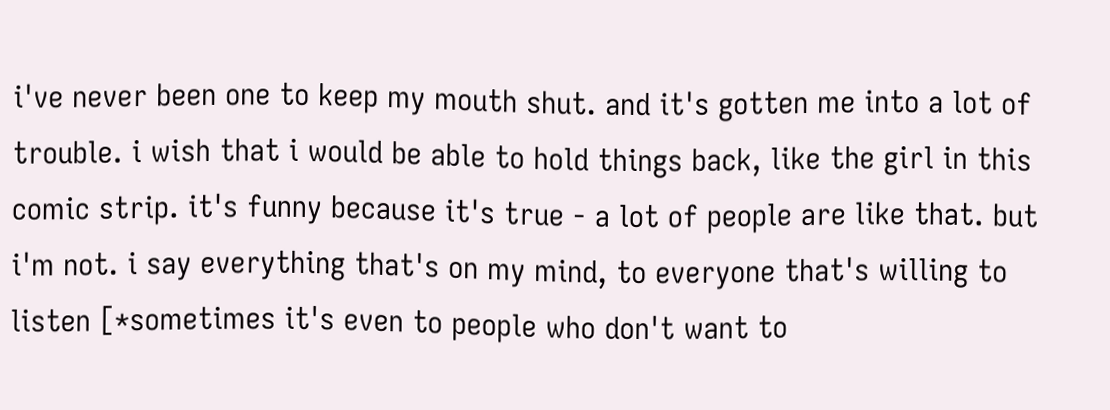i've never been one to keep my mouth shut. and it's gotten me into a lot of trouble. i wish that i would be able to hold things back, like the girl in this comic strip. it's funny because it's true - a lot of people are like that. but i'm not. i say everything that's on my mind, to everyone that's willing to listen [*sometimes it's even to people who don't want to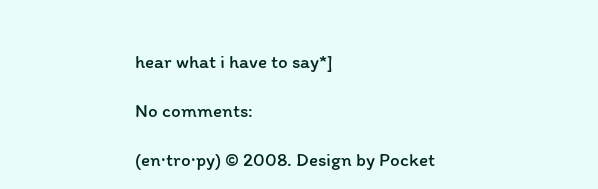hear what i have to say*]

No comments:

(en·tro·py) © 2008. Design by Pocket